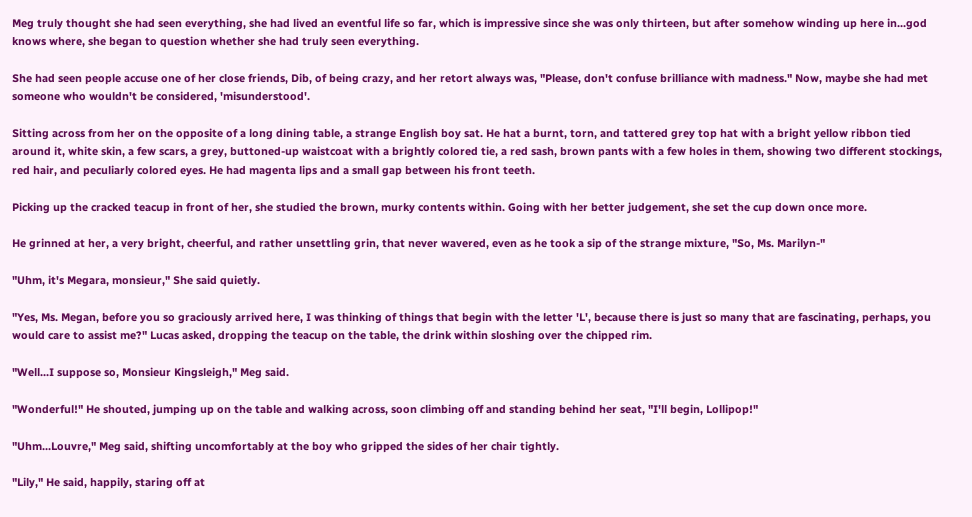Meg truly thought she had seen everything, she had lived an eventful life so far, which is impressive since she was only thirteen, but after somehow winding up here in...god knows where, she began to question whether she had truly seen everything.

She had seen people accuse one of her close friends, Dib, of being crazy, and her retort always was, "Please, don't confuse brilliance with madness." Now, maybe she had met someone who wouldn't be considered, 'misunderstood'.

Sitting across from her on the opposite of a long dining table, a strange English boy sat. He hat a burnt, torn, and tattered grey top hat with a bright yellow ribbon tied around it, white skin, a few scars, a grey, buttoned-up waistcoat with a brightly colored tie, a red sash, brown pants with a few holes in them, showing two different stockings, red hair, and peculiarly colored eyes. He had magenta lips and a small gap between his front teeth.

Picking up the cracked teacup in front of her, she studied the brown, murky contents within. Going with her better judgement, she set the cup down once more.

He grinned at her, a very bright, cheerful, and rather unsettling grin, that never wavered, even as he took a sip of the strange mixture, "So, Ms. Marilyn-"

"Uhm, it's Megara, monsieur," She said quietly.

"Yes, Ms. Megan, before you so graciously arrived here, I was thinking of things that begin with the letter 'L', because there is just so many that are fascinating, perhaps, you would care to assist me?" Lucas asked, dropping the teacup on the table, the drink within sloshing over the chipped rim.

"Well...I suppose so, Monsieur Kingsleigh," Meg said.

"Wonderful!" He shouted, jumping up on the table and walking across, soon climbing off and standing behind her seat, "I'll begin, Lollipop!"

"Uhm...Louvre," Meg said, shifting uncomfortably at the boy who gripped the sides of her chair tightly.

"Lily," He said, happily, staring off at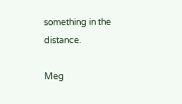something in the distance.

Meg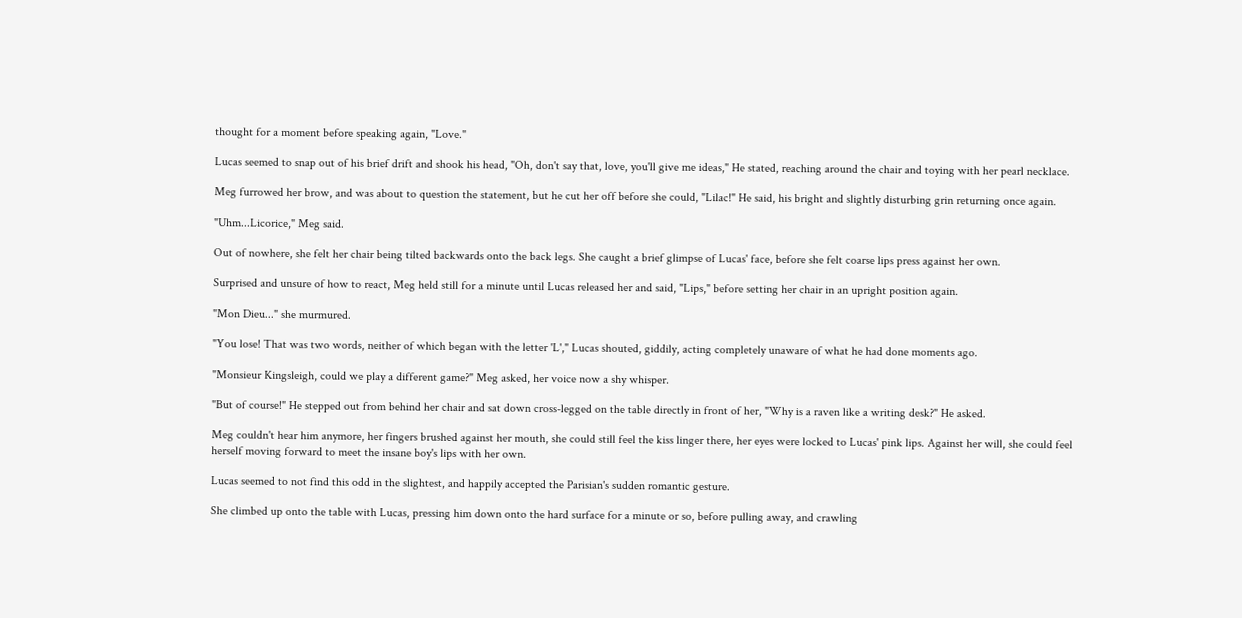thought for a moment before speaking again, "Love."

Lucas seemed to snap out of his brief drift and shook his head, "Oh, don't say that, love, you'll give me ideas," He stated, reaching around the chair and toying with her pearl necklace.

Meg furrowed her brow, and was about to question the statement, but he cut her off before she could, "Lilac!" He said, his bright and slightly disturbing grin returning once again.

"Uhm...Licorice," Meg said.

Out of nowhere, she felt her chair being tilted backwards onto the back legs. She caught a brief glimpse of Lucas' face, before she felt coarse lips press against her own.

Surprised and unsure of how to react, Meg held still for a minute until Lucas released her and said, "Lips," before setting her chair in an upright position again.

"Mon Dieu..." she murmured.

"You lose! That was two words, neither of which began with the letter 'L'," Lucas shouted, giddily, acting completely unaware of what he had done moments ago.

"Monsieur Kingsleigh, could we play a different game?" Meg asked, her voice now a shy whisper.

"But of course!" He stepped out from behind her chair and sat down cross-legged on the table directly in front of her, "Why is a raven like a writing desk?" He asked.

Meg couldn't hear him anymore, her fingers brushed against her mouth, she could still feel the kiss linger there, her eyes were locked to Lucas' pink lips. Against her will, she could feel herself moving forward to meet the insane boy's lips with her own.

Lucas seemed to not find this odd in the slightest, and happily accepted the Parisian's sudden romantic gesture.

She climbed up onto the table with Lucas, pressing him down onto the hard surface for a minute or so, before pulling away, and crawling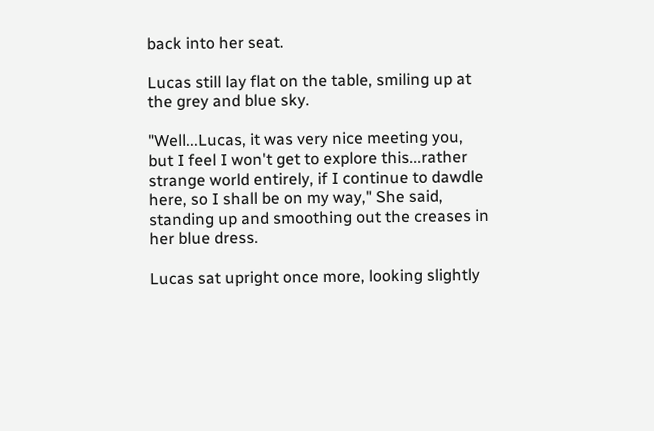back into her seat.

Lucas still lay flat on the table, smiling up at the grey and blue sky.

"Well...Lucas, it was very nice meeting you, but I feel I won't get to explore this...rather strange world entirely, if I continue to dawdle here, so I shall be on my way," She said, standing up and smoothing out the creases in her blue dress.

Lucas sat upright once more, looking slightly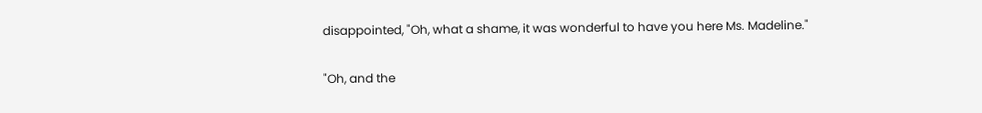disappointed, "Oh, what a shame, it was wonderful to have you here Ms. Madeline."

"Oh, and the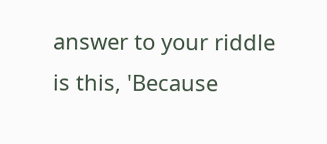answer to your riddle is this, 'Because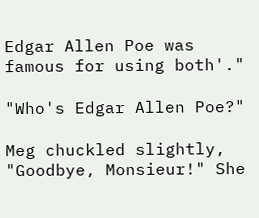Edgar Allen Poe was famous for using both'."

"Who's Edgar Allen Poe?"

Meg chuckled slightly, "Goodbye, Monsieur!" She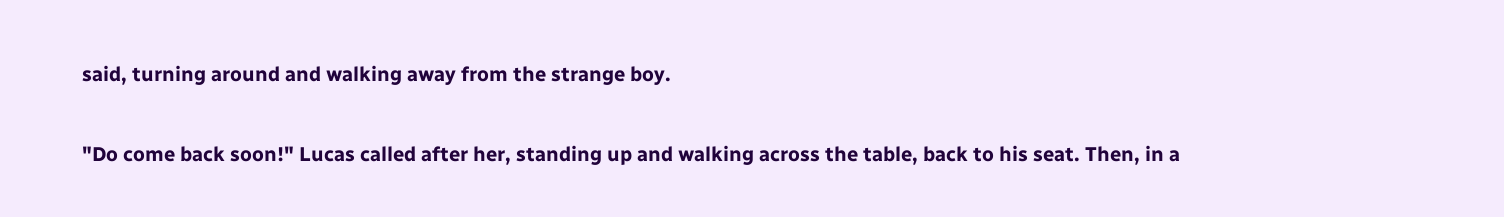said, turning around and walking away from the strange boy.

"Do come back soon!" Lucas called after her, standing up and walking across the table, back to his seat. Then, in a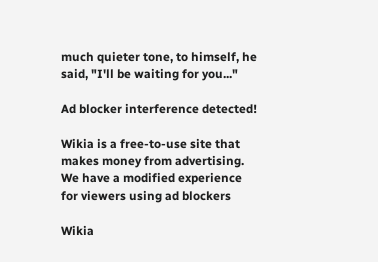much quieter tone, to himself, he said, "I'll be waiting for you..."

Ad blocker interference detected!

Wikia is a free-to-use site that makes money from advertising. We have a modified experience for viewers using ad blockers

Wikia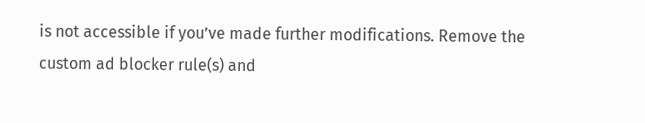is not accessible if you’ve made further modifications. Remove the custom ad blocker rule(s) and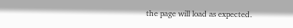the page will load as expected.